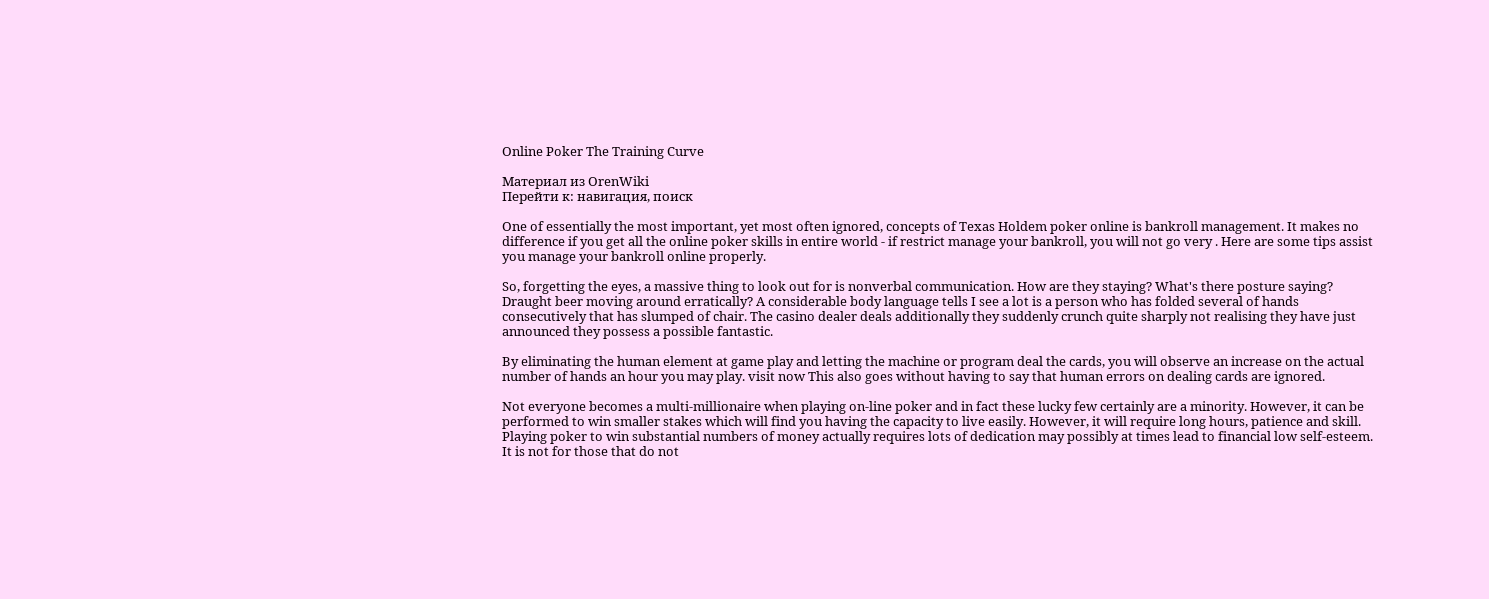Online Poker The Training Curve

Материал из OrenWiki
Перейти к: навигация, поиск

One of essentially the most important, yet most often ignored, concepts of Texas Holdem poker online is bankroll management. It makes no difference if you get all the online poker skills in entire world - if restrict manage your bankroll, you will not go very . Here are some tips assist you manage your bankroll online properly.

So, forgetting the eyes, a massive thing to look out for is nonverbal communication. How are they staying? What's there posture saying? Draught beer moving around erratically? A considerable body language tells I see a lot is a person who has folded several of hands consecutively that has slumped of chair. The casino dealer deals additionally they suddenly crunch quite sharply not realising they have just announced they possess a possible fantastic.

By eliminating the human element at game play and letting the machine or program deal the cards, you will observe an increase on the actual number of hands an hour you may play. visit now This also goes without having to say that human errors on dealing cards are ignored.

Not everyone becomes a multi-millionaire when playing on-line poker and in fact these lucky few certainly are a minority. However, it can be performed to win smaller stakes which will find you having the capacity to live easily. However, it will require long hours, patience and skill. Playing poker to win substantial numbers of money actually requires lots of dedication may possibly at times lead to financial low self-esteem. It is not for those that do not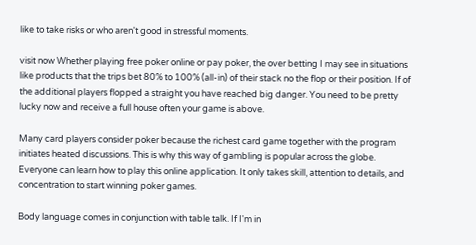like to take risks or who aren't good in stressful moments.

visit now Whether playing free poker online or pay poker, the over betting I may see in situations like products that the trips bet 80% to 100% (all-in) of their stack no the flop or their position. If of the additional players flopped a straight you have reached big danger. You need to be pretty lucky now and receive a full house often your game is above.

Many card players consider poker because the richest card game together with the program initiates heated discussions. This is why this way of gambling is popular across the globe. Everyone can learn how to play this online application. It only takes skill, attention to details, and concentration to start winning poker games.

Body language comes in conjunction with table talk. If I'm in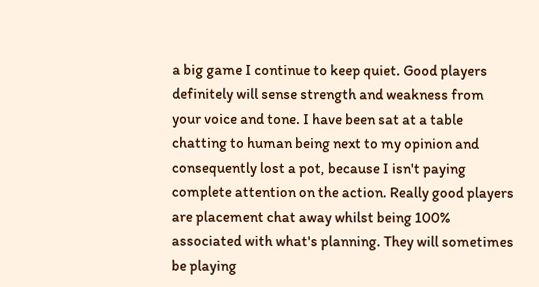a big game I continue to keep quiet. Good players definitely will sense strength and weakness from your voice and tone. I have been sat at a table chatting to human being next to my opinion and consequently lost a pot, because I isn't paying complete attention on the action. Really good players are placement chat away whilst being 100% associated with what's planning. They will sometimes be playing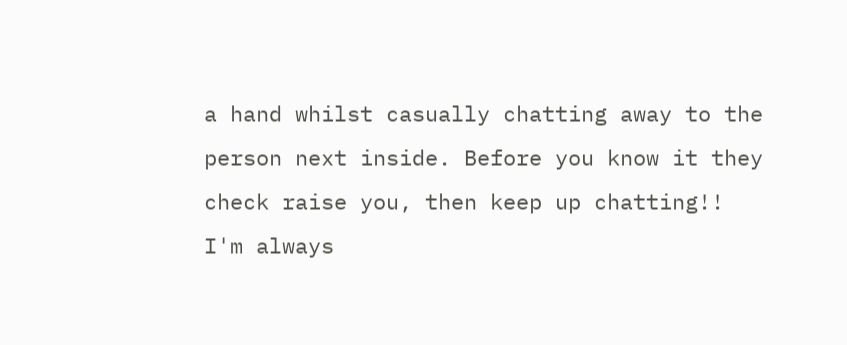a hand whilst casually chatting away to the person next inside. Before you know it they check raise you, then keep up chatting!! I'm always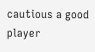cautious a good player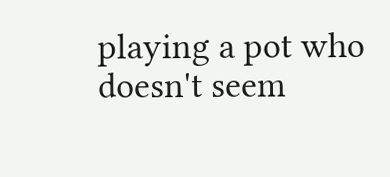playing a pot who doesn't seem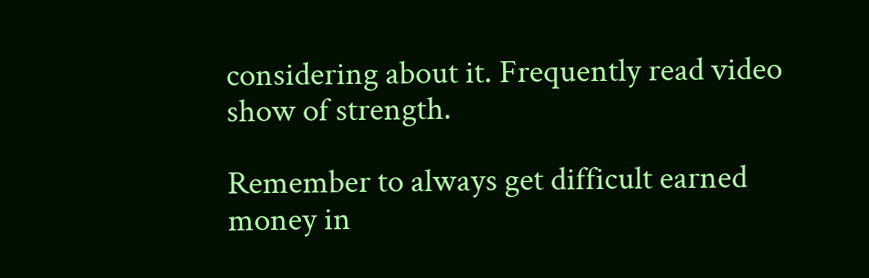considering about it. Frequently read video show of strength.

Remember to always get difficult earned money in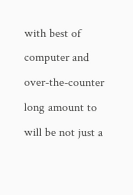with best of computer and over-the-counter long amount to will be not just a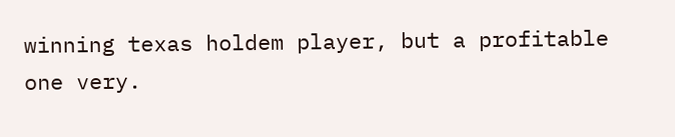winning texas holdem player, but a profitable one very.